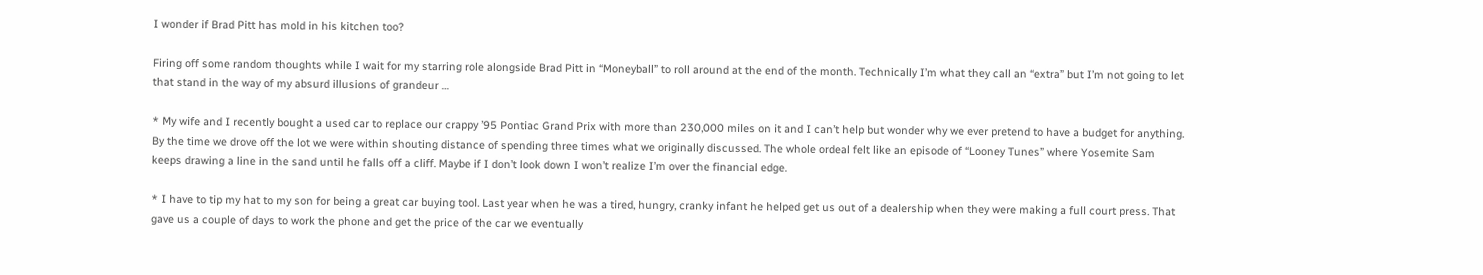I wonder if Brad Pitt has mold in his kitchen too?

Firing off some random thoughts while I wait for my starring role alongside Brad Pitt in “Moneyball” to roll around at the end of the month. Technically I’m what they call an “extra” but I’m not going to let that stand in the way of my absurd illusions of grandeur …

* My wife and I recently bought a used car to replace our crappy ’95 Pontiac Grand Prix with more than 230,000 miles on it and I can’t help but wonder why we ever pretend to have a budget for anything. By the time we drove off the lot we were within shouting distance of spending three times what we originally discussed. The whole ordeal felt like an episode of “Looney Tunes” where Yosemite Sam keeps drawing a line in the sand until he falls off a cliff. Maybe if I don’t look down I won’t realize I’m over the financial edge.

* I have to tip my hat to my son for being a great car buying tool. Last year when he was a tired, hungry, cranky infant he helped get us out of a dealership when they were making a full court press. That gave us a couple of days to work the phone and get the price of the car we eventually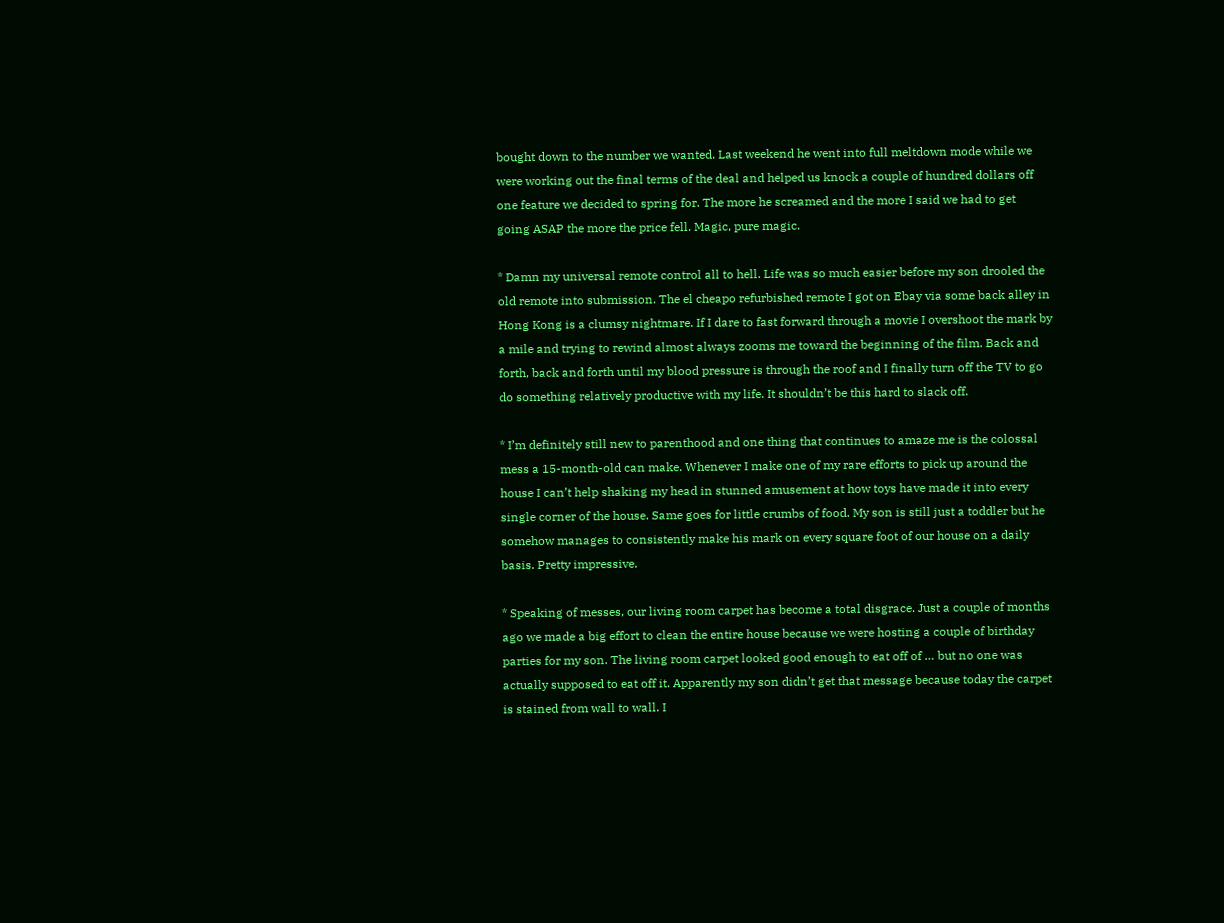bought down to the number we wanted. Last weekend he went into full meltdown mode while we were working out the final terms of the deal and helped us knock a couple of hundred dollars off one feature we decided to spring for. The more he screamed and the more I said we had to get going ASAP the more the price fell. Magic, pure magic.

* Damn my universal remote control all to hell. Life was so much easier before my son drooled the old remote into submission. The el cheapo refurbished remote I got on Ebay via some back alley in Hong Kong is a clumsy nightmare. If I dare to fast forward through a movie I overshoot the mark by a mile and trying to rewind almost always zooms me toward the beginning of the film. Back and forth, back and forth until my blood pressure is through the roof and I finally turn off the TV to go do something relatively productive with my life. It shouldn’t be this hard to slack off.

* I’m definitely still new to parenthood and one thing that continues to amaze me is the colossal mess a 15-month-old can make. Whenever I make one of my rare efforts to pick up around the house I can’t help shaking my head in stunned amusement at how toys have made it into every single corner of the house. Same goes for little crumbs of food. My son is still just a toddler but he somehow manages to consistently make his mark on every square foot of our house on a daily basis. Pretty impressive.

* Speaking of messes, our living room carpet has become a total disgrace. Just a couple of months ago we made a big effort to clean the entire house because we were hosting a couple of birthday parties for my son. The living room carpet looked good enough to eat off of … but no one was actually supposed to eat off it. Apparently my son didn’t get that message because today the carpet is stained from wall to wall. I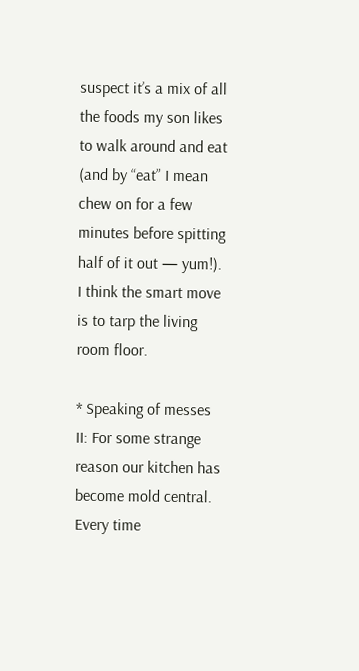suspect it’s a mix of all the foods my son likes to walk around and eat (and by “eat” I mean chew on for a few minutes before spitting half of it out — yum!). I think the smart move is to tarp the living room floor.

* Speaking of messes II: For some strange reason our kitchen has become mold central. Every time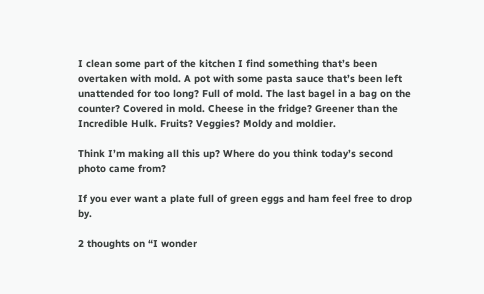I clean some part of the kitchen I find something that’s been overtaken with mold. A pot with some pasta sauce that’s been left unattended for too long? Full of mold. The last bagel in a bag on the counter? Covered in mold. Cheese in the fridge? Greener than the Incredible Hulk. Fruits? Veggies? Moldy and moldier.

Think I’m making all this up? Where do you think today’s second photo came from?

If you ever want a plate full of green eggs and ham feel free to drop by.

2 thoughts on “I wonder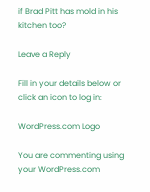if Brad Pitt has mold in his kitchen too?

Leave a Reply

Fill in your details below or click an icon to log in:

WordPress.com Logo

You are commenting using your WordPress.com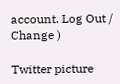account. Log Out / Change )

Twitter picture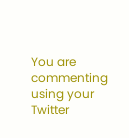You are commenting using your Twitter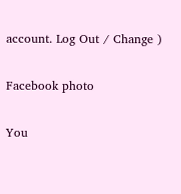account. Log Out / Change )

Facebook photo

You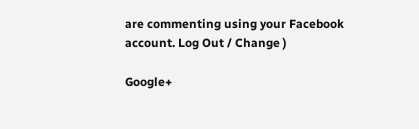are commenting using your Facebook account. Log Out / Change )

Google+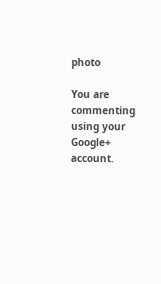photo

You are commenting using your Google+ account.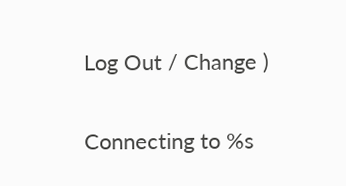Log Out / Change )

Connecting to %s